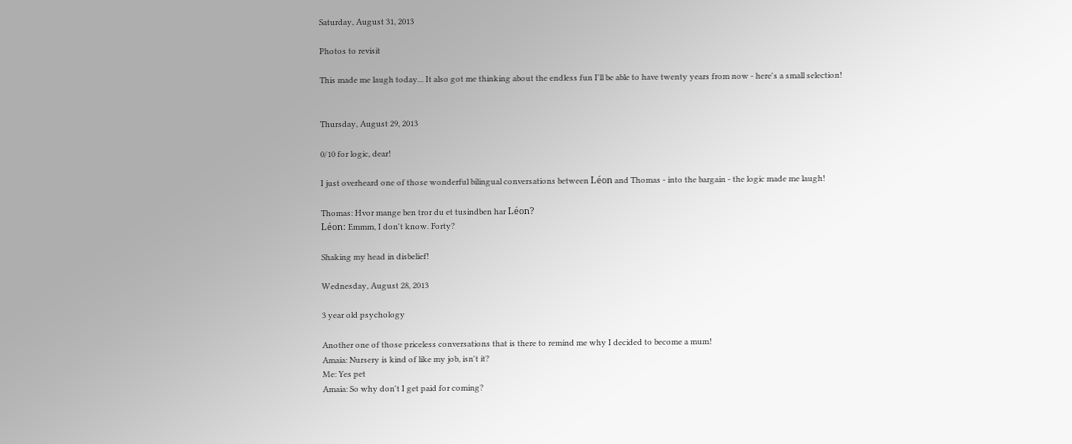Saturday, August 31, 2013

Photos to revisit

This made me laugh today... It also got me thinking about the endless fun I'll be able to have twenty years from now - here's a small selection!


Thursday, August 29, 2013

0/10 for logic, dear!

I just overheard one of those wonderful bilingual conversations between Léon and Thomas - into the bargain - the logic made me laugh!

Thomas: Hvor mange ben tror du et tusindben har Léon?
Léon: Emmm, I don't know. Forty?

Shaking my head in disbelief!

Wednesday, August 28, 2013

3 year old psychology

Another one of those priceless conversations that is there to remind me why I decided to become a mum!
Amaia: Nursery is kind of like my job, isn't it?
Me: Yes pet
Amaia: So why don't I get paid for coming?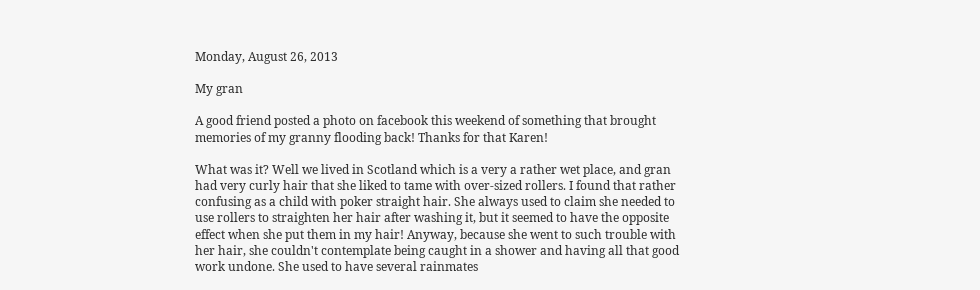Monday, August 26, 2013

My gran

A good friend posted a photo on facebook this weekend of something that brought memories of my granny flooding back! Thanks for that Karen!

What was it? Well we lived in Scotland which is a very a rather wet place, and gran had very curly hair that she liked to tame with over-sized rollers. I found that rather confusing as a child with poker straight hair. She always used to claim she needed to use rollers to straighten her hair after washing it, but it seemed to have the opposite effect when she put them in my hair! Anyway, because she went to such trouble with her hair, she couldn't contemplate being caught in a shower and having all that good work undone. She used to have several rainmates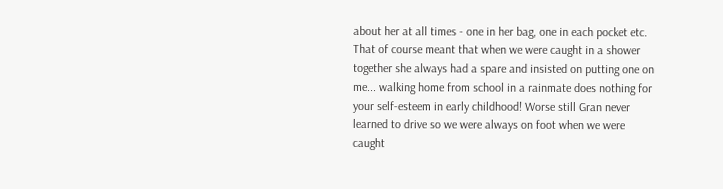about her at all times - one in her bag, one in each pocket etc. That of course meant that when we were caught in a shower together she always had a spare and insisted on putting one on me... walking home from school in a rainmate does nothing for your self-esteem in early childhood! Worse still Gran never learned to drive so we were always on foot when we were caught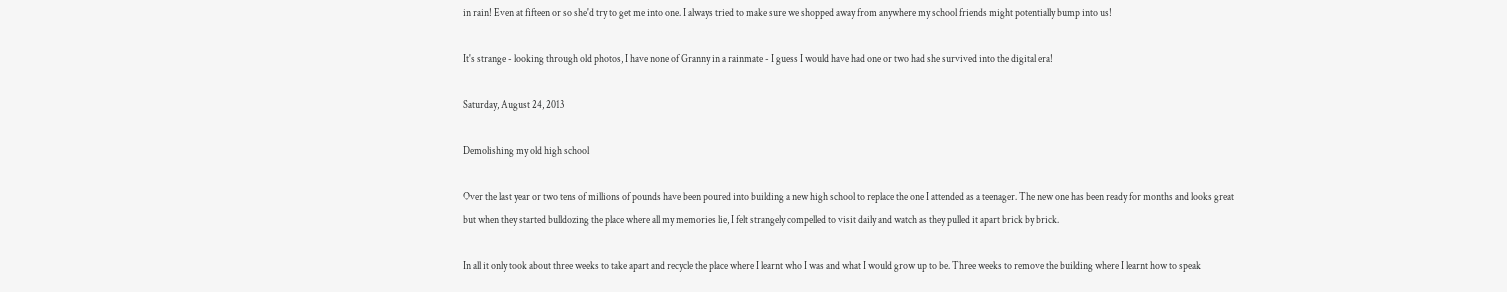in rain! Even at fifteen or so she'd try to get me into one. I always tried to make sure we shopped away from anywhere my school friends might potentially bump into us!

It's strange - looking through old photos, I have none of Granny in a rainmate - I guess I would have had one or two had she survived into the digital era!

Saturday, August 24, 2013

Demolishing my old high school

Over the last year or two tens of millions of pounds have been poured into building a new high school to replace the one I attended as a teenager. The new one has been ready for months and looks great but when they started bulldozing the place where all my memories lie, I felt strangely compelled to visit daily and watch as they pulled it apart brick by brick.

In all it only took about three weeks to take apart and recycle the place where I learnt who I was and what I would grow up to be. Three weeks to remove the building where I learnt how to speak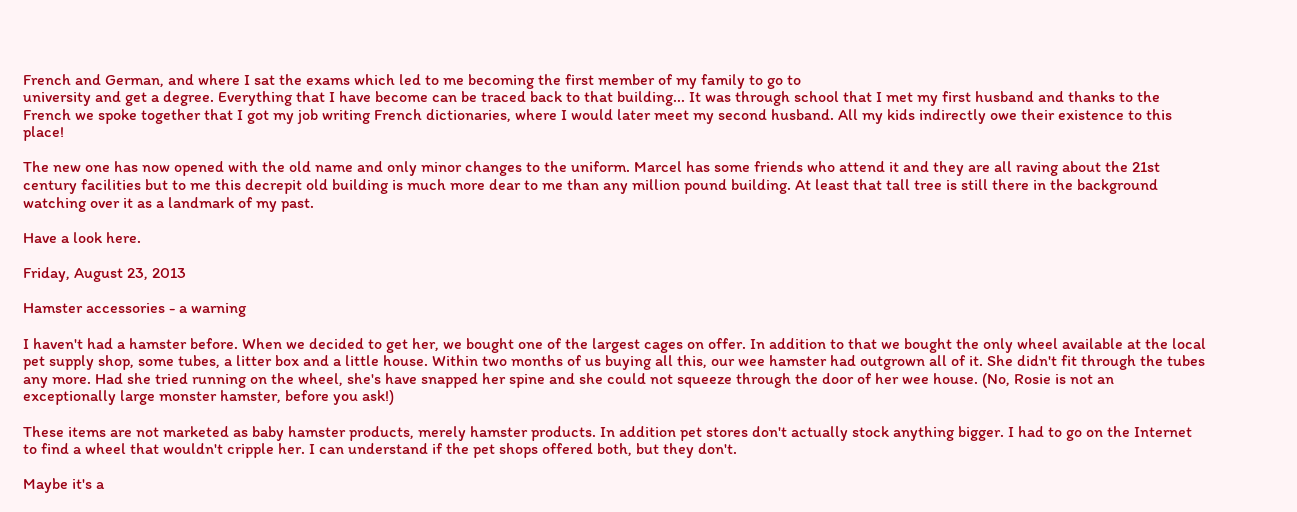French and German, and where I sat the exams which led to me becoming the first member of my family to go to
university and get a degree. Everything that I have become can be traced back to that building... It was through school that I met my first husband and thanks to the French we spoke together that I got my job writing French dictionaries, where I would later meet my second husband. All my kids indirectly owe their existence to this place!

The new one has now opened with the old name and only minor changes to the uniform. Marcel has some friends who attend it and they are all raving about the 21st century facilities but to me this decrepit old building is much more dear to me than any million pound building. At least that tall tree is still there in the background watching over it as a landmark of my past.

Have a look here.

Friday, August 23, 2013

Hamster accessories - a warning

I haven't had a hamster before. When we decided to get her, we bought one of the largest cages on offer. In addition to that we bought the only wheel available at the local pet supply shop, some tubes, a litter box and a little house. Within two months of us buying all this, our wee hamster had outgrown all of it. She didn't fit through the tubes any more. Had she tried running on the wheel, she's have snapped her spine and she could not squeeze through the door of her wee house. (No, Rosie is not an exceptionally large monster hamster, before you ask!)

These items are not marketed as baby hamster products, merely hamster products. In addition pet stores don't actually stock anything bigger. I had to go on the Internet to find a wheel that wouldn't cripple her. I can understand if the pet shops offered both, but they don't.

Maybe it's a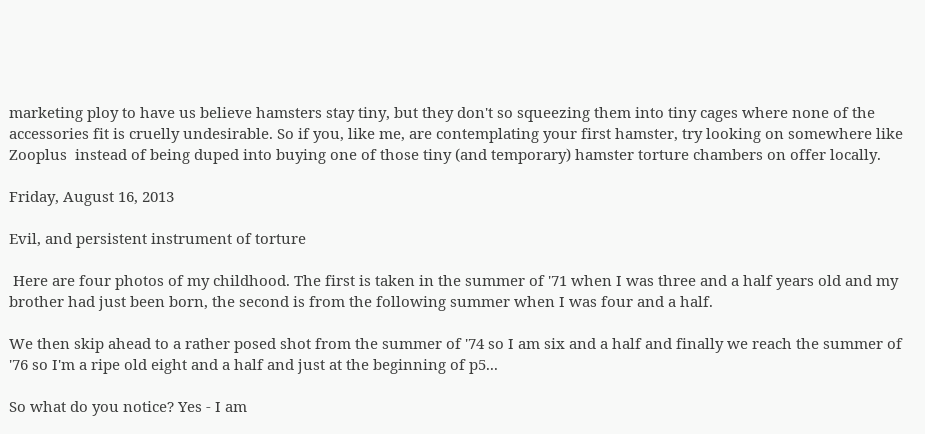marketing ploy to have us believe hamsters stay tiny, but they don't so squeezing them into tiny cages where none of the accessories fit is cruelly undesirable. So if you, like me, are contemplating your first hamster, try looking on somewhere like Zooplus  instead of being duped into buying one of those tiny (and temporary) hamster torture chambers on offer locally.

Friday, August 16, 2013

Evil, and persistent instrument of torture

 Here are four photos of my childhood. The first is taken in the summer of '71 when I was three and a half years old and my brother had just been born, the second is from the following summer when I was four and a half.

We then skip ahead to a rather posed shot from the summer of '74 so I am six and a half and finally we reach the summer of '76 so I'm a ripe old eight and a half and just at the beginning of p5...

So what do you notice? Yes - I am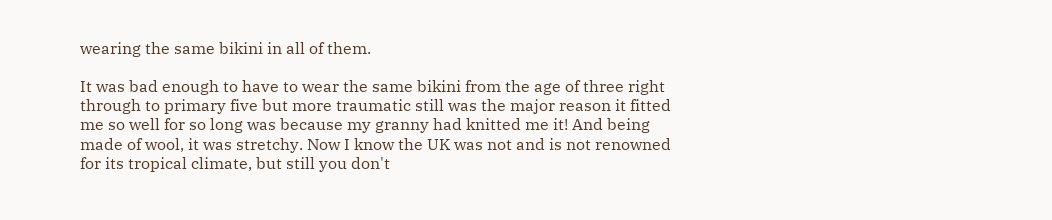wearing the same bikini in all of them.

It was bad enough to have to wear the same bikini from the age of three right through to primary five but more traumatic still was the major reason it fitted me so well for so long was because my granny had knitted me it! And being made of wool, it was stretchy. Now I know the UK was not and is not renowned for its tropical climate, but still you don't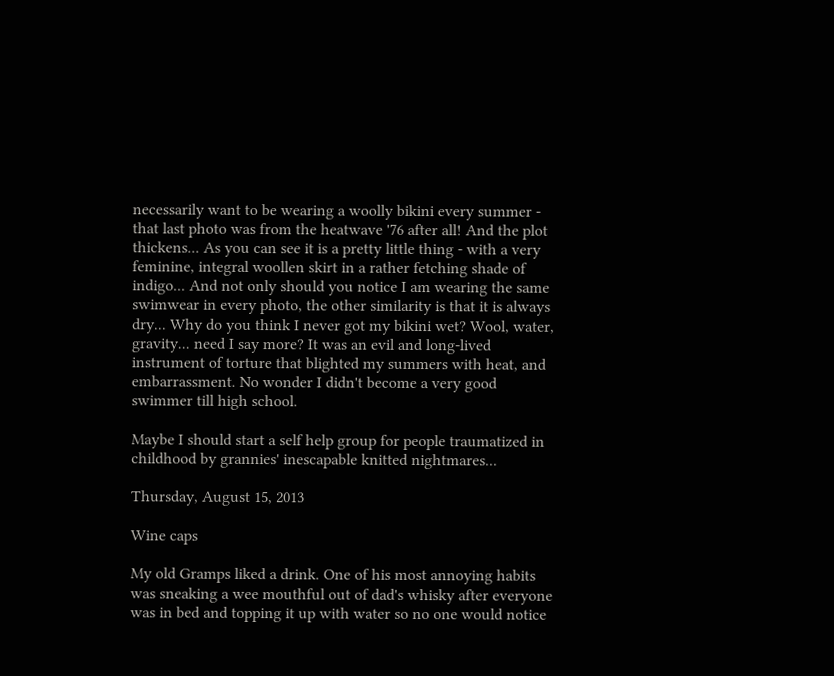necessarily want to be wearing a woolly bikini every summer - that last photo was from the heatwave '76 after all! And the plot thickens... As you can see it is a pretty little thing - with a very feminine, integral woollen skirt in a rather fetching shade of indigo... And not only should you notice I am wearing the same swimwear in every photo, the other similarity is that it is always dry... Why do you think I never got my bikini wet? Wool, water, gravity... need I say more? It was an evil and long-lived instrument of torture that blighted my summers with heat, and embarrassment. No wonder I didn't become a very good swimmer till high school.

Maybe I should start a self help group for people traumatized in childhood by grannies' inescapable knitted nightmares...

Thursday, August 15, 2013

Wine caps

My old Gramps liked a drink. One of his most annoying habits was sneaking a wee mouthful out of dad's whisky after everyone was in bed and topping it up with water so no one would notice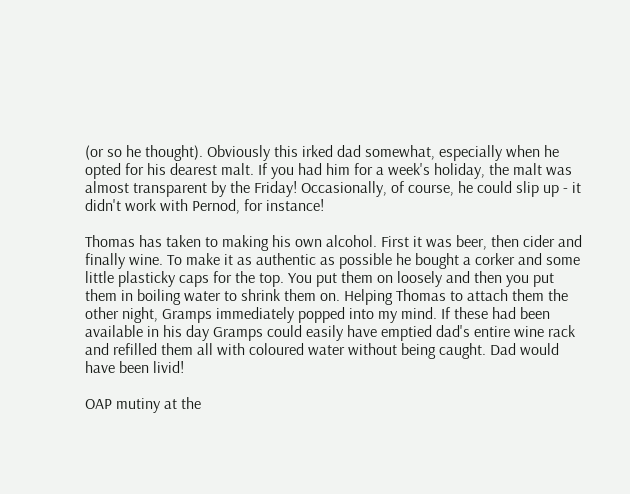(or so he thought). Obviously this irked dad somewhat, especially when he opted for his dearest malt. If you had him for a week's holiday, the malt was almost transparent by the Friday! Occasionally, of course, he could slip up - it didn't work with Pernod, for instance!

Thomas has taken to making his own alcohol. First it was beer, then cider and finally wine. To make it as authentic as possible he bought a corker and some little plasticky caps for the top. You put them on loosely and then you put them in boiling water to shrink them on. Helping Thomas to attach them the other night, Gramps immediately popped into my mind. If these had been available in his day Gramps could easily have emptied dad's entire wine rack and refilled them all with coloured water without being caught. Dad would have been livid!

OAP mutiny at the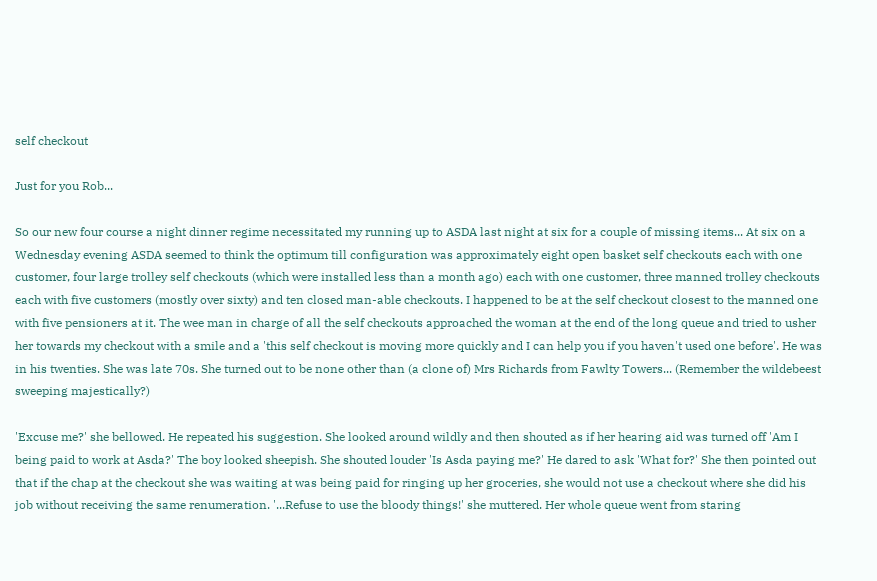self checkout

Just for you Rob...

So our new four course a night dinner regime necessitated my running up to ASDA last night at six for a couple of missing items... At six on a Wednesday evening ASDA seemed to think the optimum till configuration was approximately eight open basket self checkouts each with one customer, four large trolley self checkouts (which were installed less than a month ago) each with one customer, three manned trolley checkouts each with five customers (mostly over sixty) and ten closed man-able checkouts. I happened to be at the self checkout closest to the manned one with five pensioners at it. The wee man in charge of all the self checkouts approached the woman at the end of the long queue and tried to usher her towards my checkout with a smile and a 'this self checkout is moving more quickly and I can help you if you haven't used one before'. He was in his twenties. She was late 70s. She turned out to be none other than (a clone of) Mrs Richards from Fawlty Towers... (Remember the wildebeest sweeping majestically?)

'Excuse me?' she bellowed. He repeated his suggestion. She looked around wildly and then shouted as if her hearing aid was turned off 'Am I being paid to work at Asda?' The boy looked sheepish. She shouted louder 'Is Asda paying me?' He dared to ask 'What for?' She then pointed out that if the chap at the checkout she was waiting at was being paid for ringing up her groceries, she would not use a checkout where she did his job without receiving the same renumeration. '...Refuse to use the bloody things!' she muttered. Her whole queue went from staring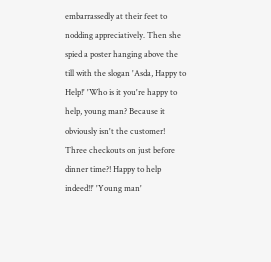embarrassedly at their feet to nodding appreciatively. Then she spied a poster hanging above the till with the slogan 'Asda, Happy to Help!' 'Who is it you're happy to help, young man? Because it obviously isn't the customer! Three checkouts on just before dinner time?! Happy to help indeed!!' 'Young man'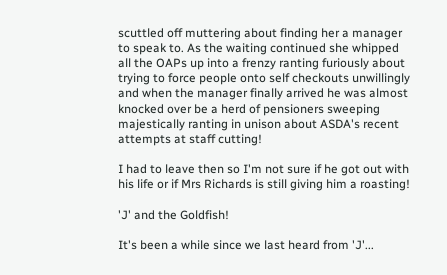scuttled off muttering about finding her a manager to speak to. As the waiting continued she whipped all the OAPs up into a frenzy ranting furiously about trying to force people onto self checkouts unwillingly and when the manager finally arrived he was almost knocked over be a herd of pensioners sweeping majestically ranting in unison about ASDA's recent attempts at staff cutting!

I had to leave then so I'm not sure if he got out with his life or if Mrs Richards is still giving him a roasting!

'J' and the Goldfish!

It's been a while since we last heard from 'J'...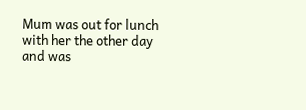Mum was out for lunch with her the other day and was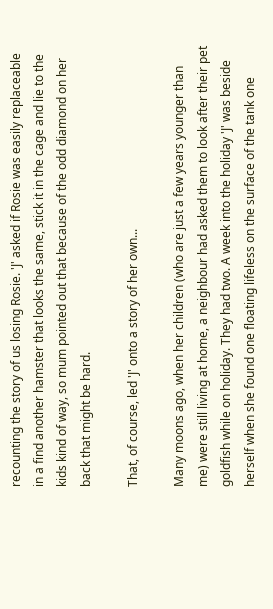recounting the story of us losing Rosie. 'J' asked if Rosie was easily replaceable in a find another hamster that looks the same, stick it in the cage and lie to the kids kind of way, so mum pointed out that because of the odd diamond on her back that might be hard.

That, of course, led 'J' onto a story of her own...

Many moons ago, when her children (who are just a few years younger than me) were still living at home, a neighbour had asked them to look after their pet goldfish while on holiday. They had two. A week into the holiday 'J' was beside herself when she found one floating lifeless on the surface of the tank one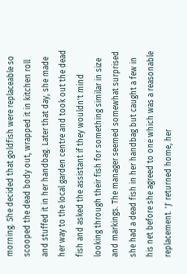morning. She decided that goldfish were replaceable so scooped the dead body out, wrapped it in kitchen roll and stuffed it in her handbag. Later that day, she made her way to the local garden centre and took out the dead fish and asked the assistant if they wouldn't mind looking through their fish for something similar in size and markings. The manager seemed somewhat surprised she had a dead fish in her handbag but caught a few in his net before she agreed to one which was a reasonable replacement. 'J' returned home, her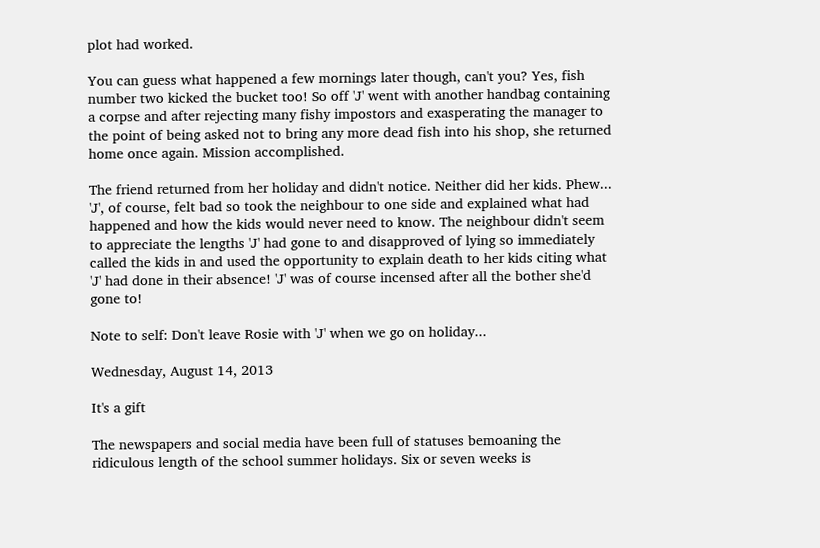plot had worked.

You can guess what happened a few mornings later though, can't you? Yes, fish number two kicked the bucket too! So off 'J' went with another handbag containing a corpse and after rejecting many fishy impostors and exasperating the manager to the point of being asked not to bring any more dead fish into his shop, she returned home once again. Mission accomplished.

The friend returned from her holiday and didn't notice. Neither did her kids. Phew... 'J', of course, felt bad so took the neighbour to one side and explained what had happened and how the kids would never need to know. The neighbour didn't seem to appreciate the lengths 'J' had gone to and disapproved of lying so immediately called the kids in and used the opportunity to explain death to her kids citing what 'J' had done in their absence! 'J' was of course incensed after all the bother she'd gone to!

Note to self: Don't leave Rosie with 'J' when we go on holiday...

Wednesday, August 14, 2013

It's a gift

The newspapers and social media have been full of statuses bemoaning the ridiculous length of the school summer holidays. Six or seven weeks is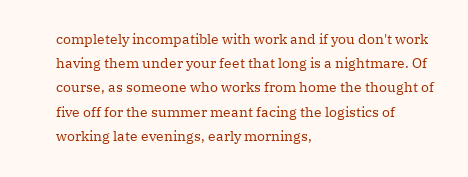completely incompatible with work and if you don't work having them under your feet that long is a nightmare. Of course, as someone who works from home the thought of five off for the summer meant facing the logistics of working late evenings, early mornings,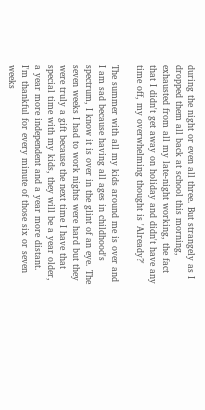during the night or even all three. But strangely as I dropped them all back at school this morning, exhausted from all my late-night working, the fact that I didn't get away on holiday and didn't have any time off, my overwhelming thought is 'Already?'

The summer with all my kids around me is over and I am sad because having all ages in childhood's spectrum, I know it is over in the glint of an eye. The seven weeks I had to work nights were hard but they were truly a gift because the next time I have that special time with my kids, they will be a year older, a year more independent and a year more distant. I'm thankful for every minute of those six or seven weeks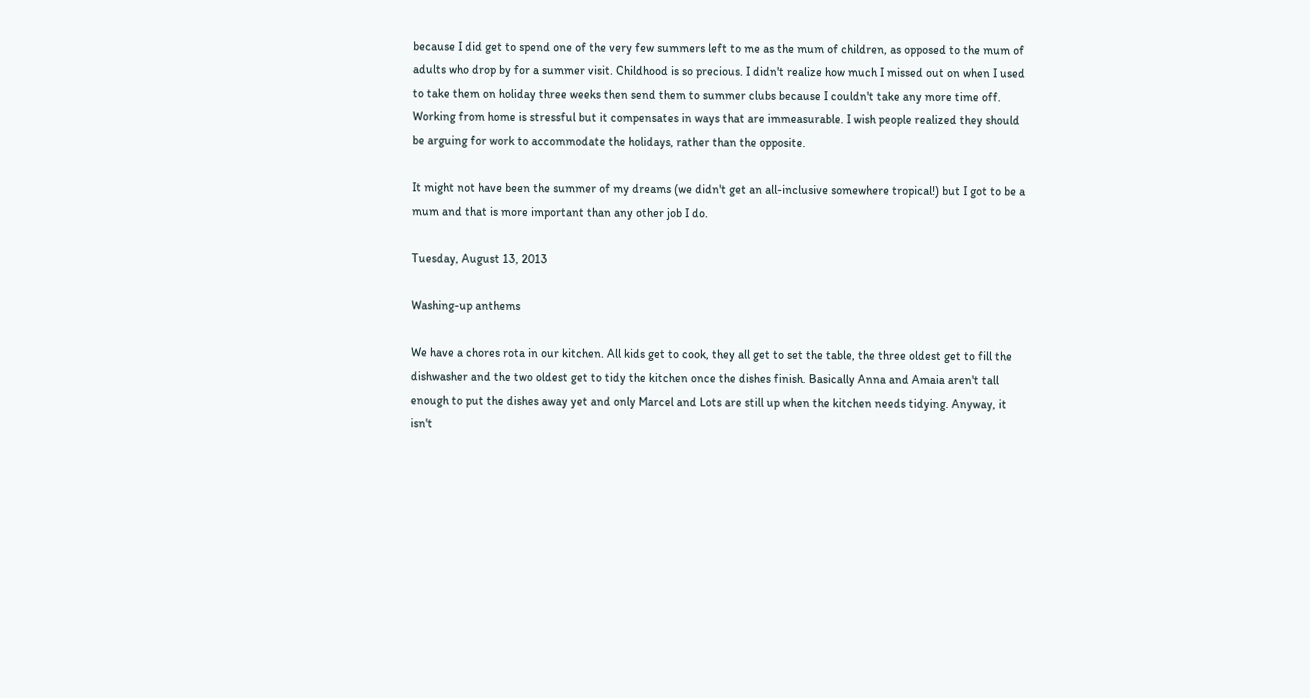because I did get to spend one of the very few summers left to me as the mum of children, as opposed to the mum of adults who drop by for a summer visit. Childhood is so precious. I didn't realize how much I missed out on when I used to take them on holiday three weeks then send them to summer clubs because I couldn't take any more time off. Working from home is stressful but it compensates in ways that are immeasurable. I wish people realized they should be arguing for work to accommodate the holidays, rather than the opposite.

It might not have been the summer of my dreams (we didn't get an all-inclusive somewhere tropical!) but I got to be a mum and that is more important than any other job I do.

Tuesday, August 13, 2013

Washing-up anthems

We have a chores rota in our kitchen. All kids get to cook, they all get to set the table, the three oldest get to fill the dishwasher and the two oldest get to tidy the kitchen once the dishes finish. Basically Anna and Amaia aren't tall enough to put the dishes away yet and only Marcel and Lots are still up when the kitchen needs tidying. Anyway, it isn't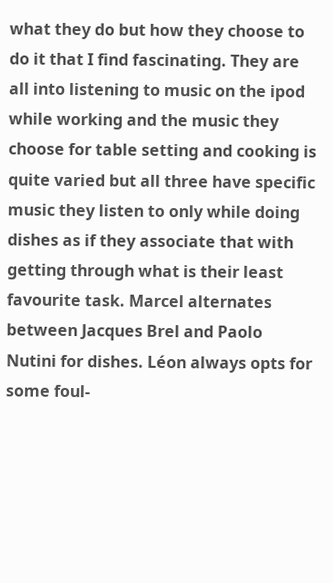what they do but how they choose to do it that I find fascinating. They are all into listening to music on the ipod while working and the music they choose for table setting and cooking is quite varied but all three have specific music they listen to only while doing dishes as if they associate that with getting through what is their least favourite task. Marcel alternates between Jacques Brel and Paolo Nutini for dishes. Léon always opts for some foul-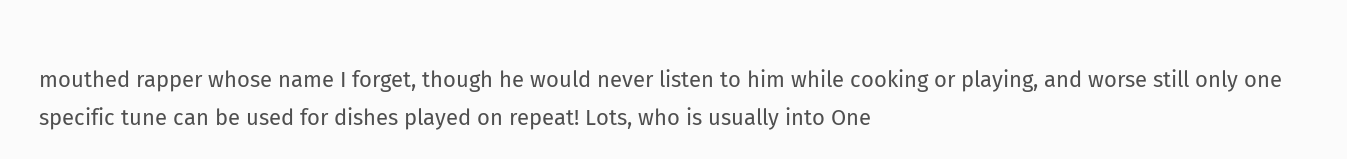mouthed rapper whose name I forget, though he would never listen to him while cooking or playing, and worse still only one specific tune can be used for dishes played on repeat! Lots, who is usually into One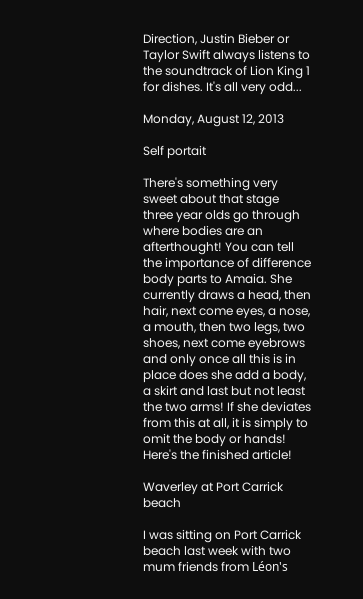Direction, Justin Bieber or Taylor Swift always listens to the soundtrack of Lion King 1 for dishes. It's all very odd...

Monday, August 12, 2013

Self portait

There's something very sweet about that stage three year olds go through where bodies are an afterthought! You can tell the importance of difference body parts to Amaia. She currently draws a head, then hair, next come eyes, a nose, a mouth, then two legs, two shoes, next come eyebrows and only once all this is in place does she add a body, a skirt and last but not least the two arms! If she deviates from this at all, it is simply to omit the body or hands! Here's the finished article!

Waverley at Port Carrick beach

I was sitting on Port Carrick beach last week with two mum friends from Léon's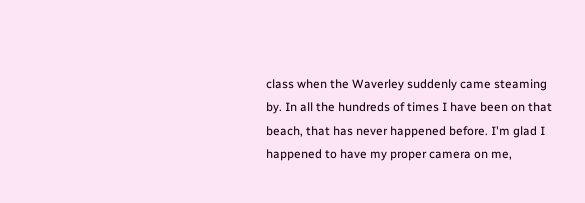class when the Waverley suddenly came steaming by. In all the hundreds of times I have been on that beach, that has never happened before. I'm glad I happened to have my proper camera on me,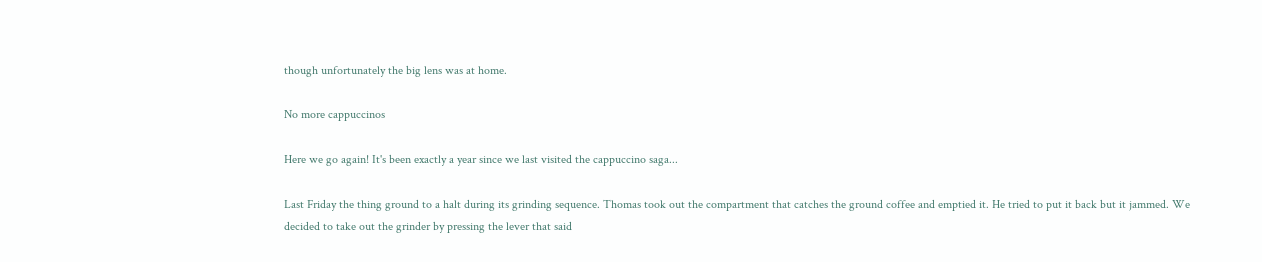though unfortunately the big lens was at home.

No more cappuccinos

Here we go again! It's been exactly a year since we last visited the cappuccino saga...

Last Friday the thing ground to a halt during its grinding sequence. Thomas took out the compartment that catches the ground coffee and emptied it. He tried to put it back but it jammed. We decided to take out the grinder by pressing the lever that said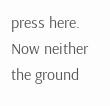press here. Now neither the ground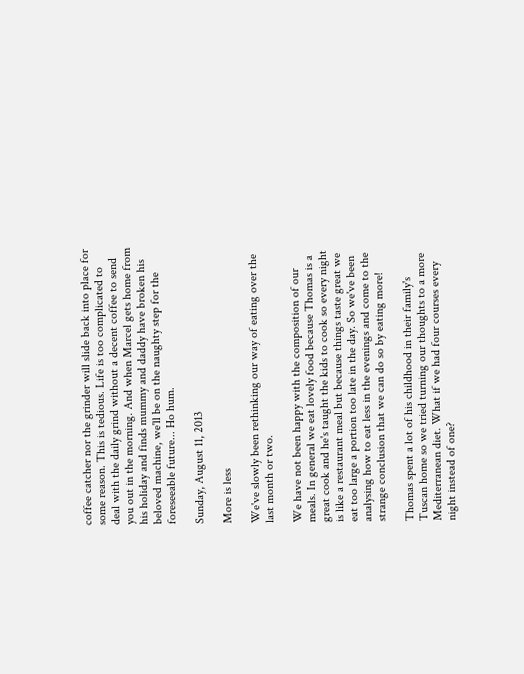coffee catcher nor the grinder will slide back into place for some reason. This is tedious. Life is too complicated to deal with the daily grind without a decent coffee to send you out in the morning. And when Marcel gets home from his holiday and finds mummy and daddy have broken his beloved machine, we'll be on the naughty step for the foreseeable future... Ho hum.

Sunday, August 11, 2013

More is less

We've slowly been rethinking our way of eating over the last month or two.

We have not been happy with the composition of our meals. In general we eat lovely food because Thomas is a great cook and he's taught the kids to cook so every night is like a restaurant meal but because things taste great we eat too large a portion too late in the day. So we've been analysing how to eat less in the evenings and come to the strange conclusion that we can do so by eating more!

Thomas spent a lot of his childhood in their family's Tuscan home so we tried turning our thoughts to a more Mediterranean diet. What if we had four courses every night instead of one?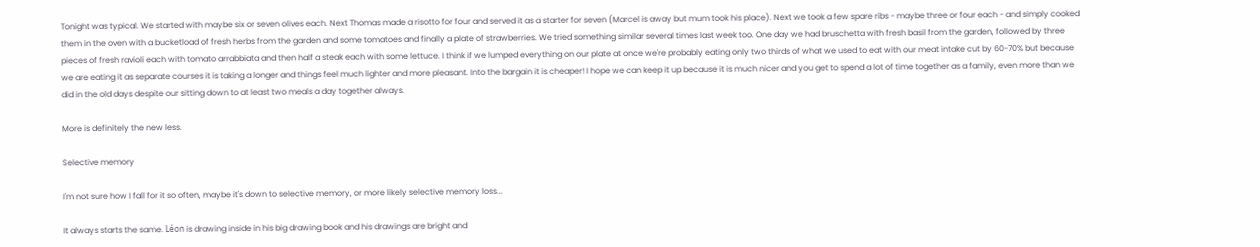Tonight was typical. We started with maybe six or seven olives each. Next Thomas made a risotto for four and served it as a starter for seven (Marcel is away but mum took his place). Next we took a few spare ribs - maybe three or four each - and simply cooked them in the oven with a bucketload of fresh herbs from the garden and some tomatoes and finally a plate of strawberries. We tried something similar several times last week too. One day we had bruschetta with fresh basil from the garden, followed by three pieces of fresh ravioli each with tomato arrabbiata and then half a steak each with some lettuce. I think if we lumped everything on our plate at once we're probably eating only two thirds of what we used to eat with our meat intake cut by 60-70% but because we are eating it as separate courses it is taking a longer and things feel much lighter and more pleasant. Into the bargain it is cheaper! I hope we can keep it up because it is much nicer and you get to spend a lot of time together as a family, even more than we did in the old days despite our sitting down to at least two meals a day together always.

More is definitely the new less.

Selective memory

I'm not sure how I fall for it so often, maybe it's down to selective memory, or more likely selective memory loss...

It always starts the same. Léon is drawing inside in his big drawing book and his drawings are bright and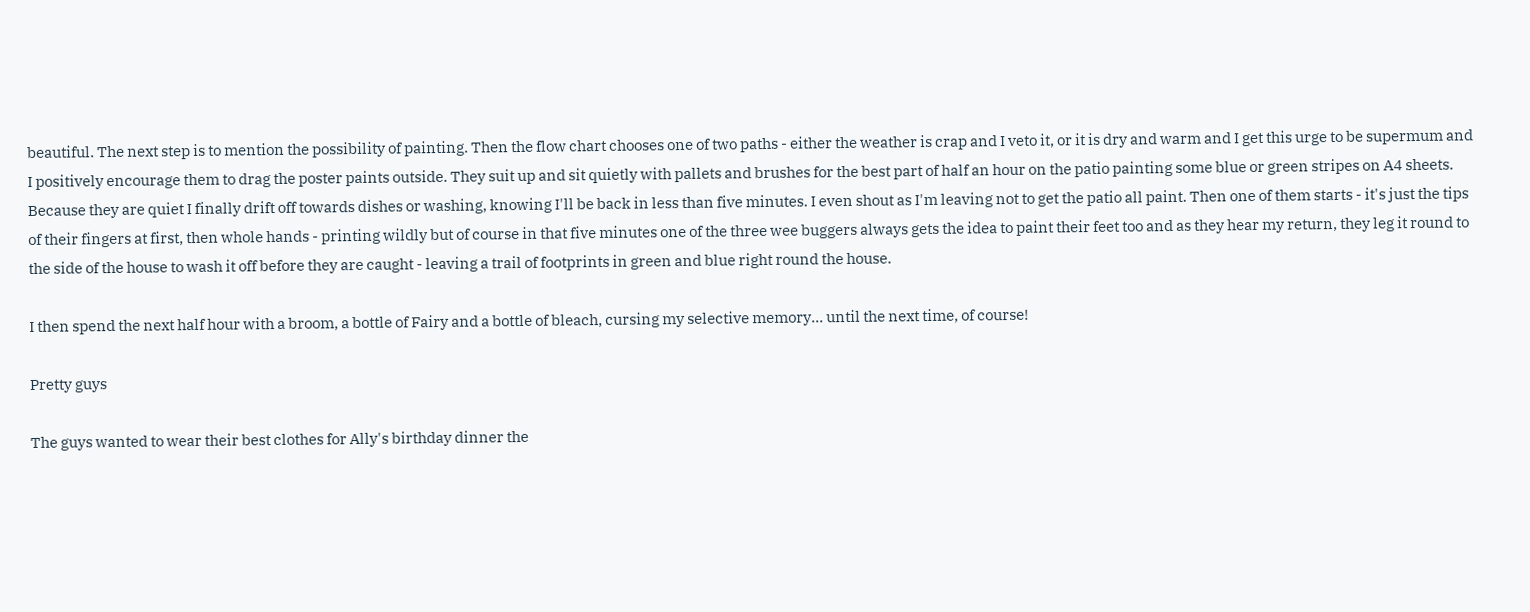beautiful. The next step is to mention the possibility of painting. Then the flow chart chooses one of two paths - either the weather is crap and I veto it, or it is dry and warm and I get this urge to be supermum and I positively encourage them to drag the poster paints outside. They suit up and sit quietly with pallets and brushes for the best part of half an hour on the patio painting some blue or green stripes on A4 sheets. Because they are quiet I finally drift off towards dishes or washing, knowing I'll be back in less than five minutes. I even shout as I'm leaving not to get the patio all paint. Then one of them starts - it's just the tips of their fingers at first, then whole hands - printing wildly but of course in that five minutes one of the three wee buggers always gets the idea to paint their feet too and as they hear my return, they leg it round to the side of the house to wash it off before they are caught - leaving a trail of footprints in green and blue right round the house.

I then spend the next half hour with a broom, a bottle of Fairy and a bottle of bleach, cursing my selective memory... until the next time, of course!

Pretty guys

The guys wanted to wear their best clothes for Ally's birthday dinner the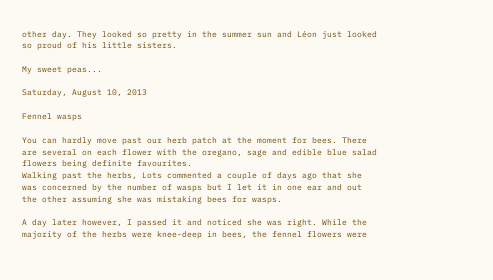other day. They looked so pretty in the summer sun and Léon just looked so proud of his little sisters.

My sweet peas...

Saturday, August 10, 2013

Fennel wasps

You can hardly move past our herb patch at the moment for bees. There are several on each flower with the oregano, sage and edible blue salad flowers being definite favourites.
Walking past the herbs, Lots commented a couple of days ago that she was concerned by the number of wasps but I let it in one ear and out the other assuming she was mistaking bees for wasps.

A day later however, I passed it and noticed she was right. While the majority of the herbs were knee-deep in bees, the fennel flowers were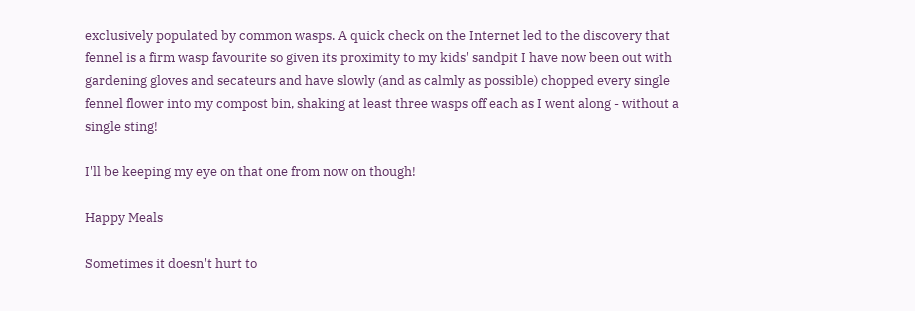exclusively populated by common wasps. A quick check on the Internet led to the discovery that fennel is a firm wasp favourite so given its proximity to my kids' sandpit I have now been out with gardening gloves and secateurs and have slowly (and as calmly as possible) chopped every single fennel flower into my compost bin, shaking at least three wasps off each as I went along - without a single sting!

I'll be keeping my eye on that one from now on though!

Happy Meals

Sometimes it doesn't hurt to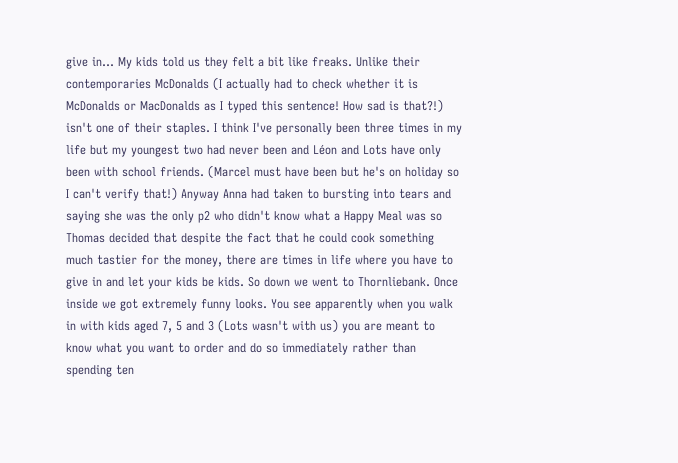give in... My kids told us they felt a bit like freaks. Unlike their contemporaries McDonalds (I actually had to check whether it is McDonalds or MacDonalds as I typed this sentence! How sad is that?!) isn't one of their staples. I think I've personally been three times in my life but my youngest two had never been and Léon and Lots have only been with school friends. (Marcel must have been but he's on holiday so I can't verify that!) Anyway Anna had taken to bursting into tears and saying she was the only p2 who didn't know what a Happy Meal was so Thomas decided that despite the fact that he could cook something much tastier for the money, there are times in life where you have to give in and let your kids be kids. So down we went to Thornliebank. Once inside we got extremely funny looks. You see apparently when you walk in with kids aged 7, 5 and 3 (Lots wasn't with us) you are meant to know what you want to order and do so immediately rather than spending ten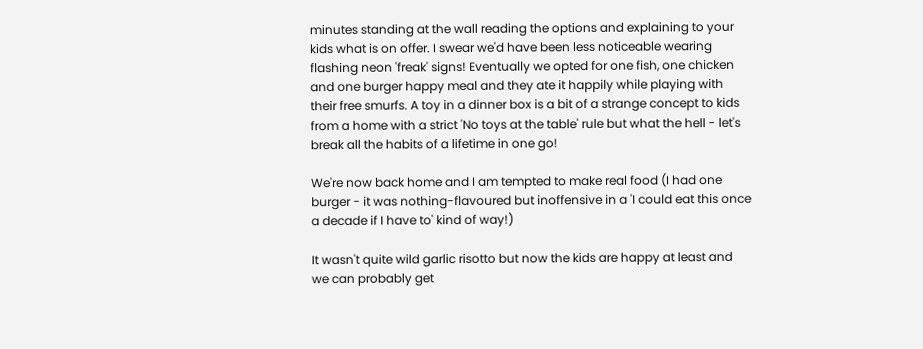minutes standing at the wall reading the options and explaining to your kids what is on offer. I swear we'd have been less noticeable wearing flashing neon 'freak' signs! Eventually we opted for one fish, one chicken and one burger happy meal and they ate it happily while playing with their free smurfs. A toy in a dinner box is a bit of a strange concept to kids from a home with a strict 'No toys at the table' rule but what the hell - let's break all the habits of a lifetime in one go!

We're now back home and I am tempted to make real food (I had one burger - it was nothing-flavoured but inoffensive in a 'I could eat this once a decade if I have to' kind of way!)

It wasn't quite wild garlic risotto but now the kids are happy at least and we can probably get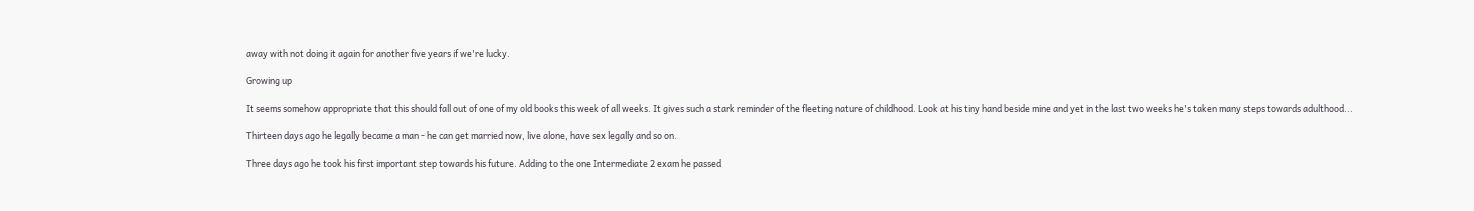away with not doing it again for another five years if we're lucky.

Growing up

It seems somehow appropriate that this should fall out of one of my old books this week of all weeks. It gives such a stark reminder of the fleeting nature of childhood. Look at his tiny hand beside mine and yet in the last two weeks he's taken many steps towards adulthood...

Thirteen days ago he legally became a man - he can get married now, live alone, have sex legally and so on.

Three days ago he took his first important step towards his future. Adding to the one Intermediate 2 exam he passed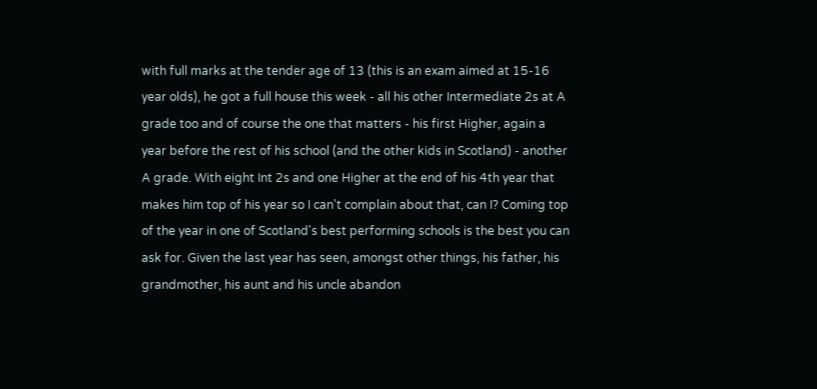with full marks at the tender age of 13 (this is an exam aimed at 15-16 year olds), he got a full house this week - all his other Intermediate 2s at A grade too and of course the one that matters - his first Higher, again a year before the rest of his school (and the other kids in Scotland) - another A grade. With eight Int 2s and one Higher at the end of his 4th year that makes him top of his year so I can't complain about that, can I? Coming top of the year in one of Scotland's best performing schools is the best you can ask for. Given the last year has seen, amongst other things, his father, his grandmother, his aunt and his uncle abandon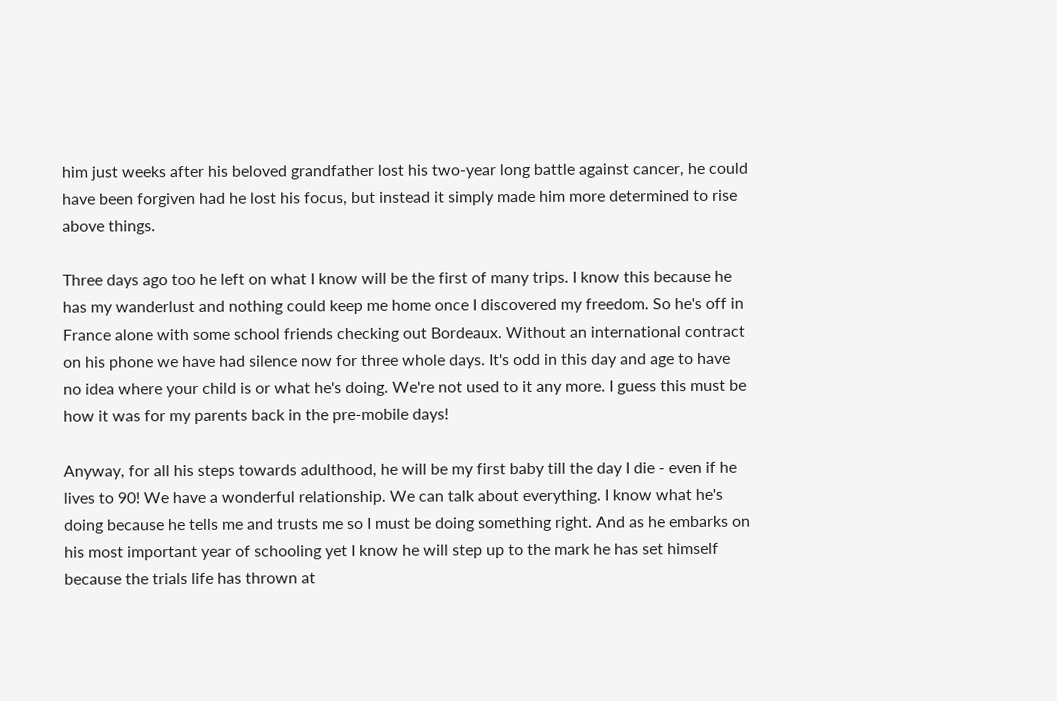him just weeks after his beloved grandfather lost his two-year long battle against cancer, he could have been forgiven had he lost his focus, but instead it simply made him more determined to rise above things.

Three days ago too he left on what I know will be the first of many trips. I know this because he has my wanderlust and nothing could keep me home once I discovered my freedom. So he's off in France alone with some school friends checking out Bordeaux. Without an international contract on his phone we have had silence now for three whole days. It's odd in this day and age to have no idea where your child is or what he's doing. We're not used to it any more. I guess this must be how it was for my parents back in the pre-mobile days!

Anyway, for all his steps towards adulthood, he will be my first baby till the day I die - even if he lives to 90! We have a wonderful relationship. We can talk about everything. I know what he's doing because he tells me and trusts me so I must be doing something right. And as he embarks on his most important year of schooling yet I know he will step up to the mark he has set himself because the trials life has thrown at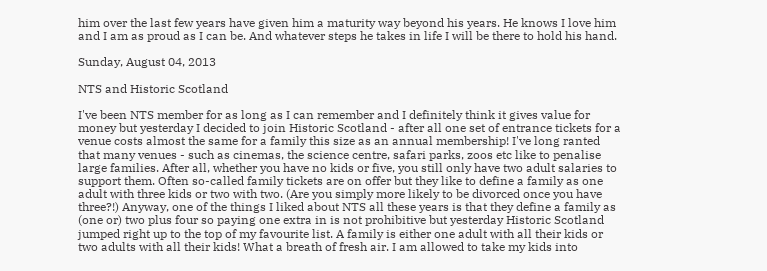him over the last few years have given him a maturity way beyond his years. He knows I love him and I am as proud as I can be. And whatever steps he takes in life I will be there to hold his hand.

Sunday, August 04, 2013

NTS and Historic Scotland

I've been NTS member for as long as I can remember and I definitely think it gives value for money but yesterday I decided to join Historic Scotland - after all one set of entrance tickets for a venue costs almost the same for a family this size as an annual membership! I've long ranted that many venues - such as cinemas, the science centre, safari parks, zoos etc like to penalise large families. After all, whether you have no kids or five, you still only have two adult salaries to support them. Often so-called family tickets are on offer but they like to define a family as one adult with three kids or two with two. (Are you simply more likely to be divorced once you have three?!) Anyway, one of the things I liked about NTS all these years is that they define a family as (one or) two plus four so paying one extra in is not prohibitive but yesterday Historic Scotland jumped right up to the top of my favourite list. A family is either one adult with all their kids or two adults with all their kids! What a breath of fresh air. I am allowed to take my kids into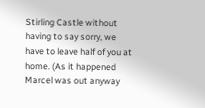Stirling Castle without having to say sorry, we have to leave half of you at home. (As it happened Marcel was out anyway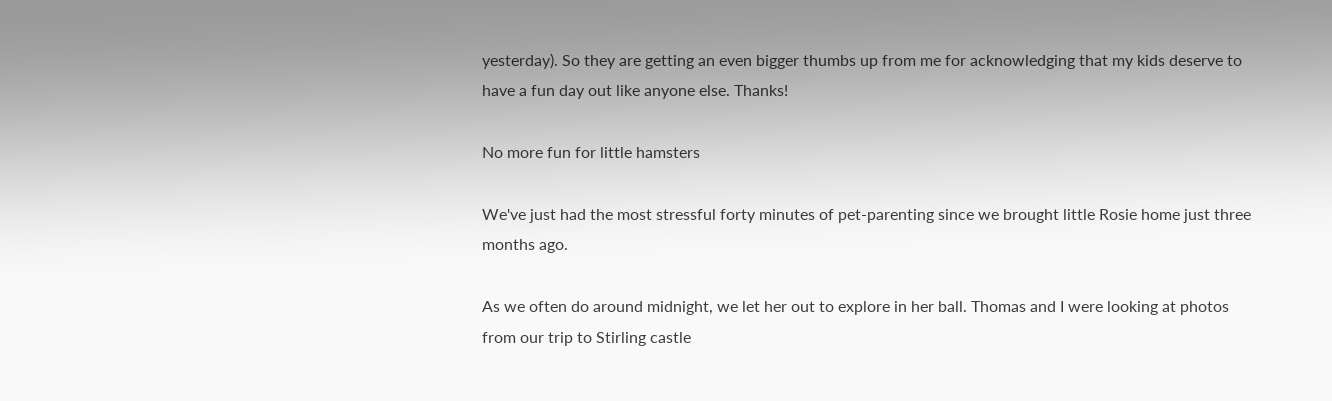yesterday). So they are getting an even bigger thumbs up from me for acknowledging that my kids deserve to have a fun day out like anyone else. Thanks!

No more fun for little hamsters

We've just had the most stressful forty minutes of pet-parenting since we brought little Rosie home just three months ago.

As we often do around midnight, we let her out to explore in her ball. Thomas and I were looking at photos from our trip to Stirling castle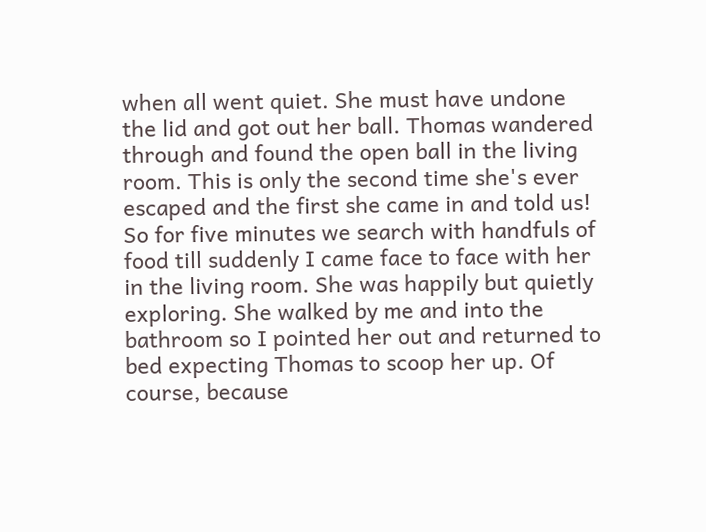when all went quiet. She must have undone the lid and got out her ball. Thomas wandered through and found the open ball in the living room. This is only the second time she's ever escaped and the first she came in and told us! So for five minutes we search with handfuls of food till suddenly I came face to face with her in the living room. She was happily but quietly exploring. She walked by me and into the bathroom so I pointed her out and returned to bed expecting Thomas to scoop her up. Of course, because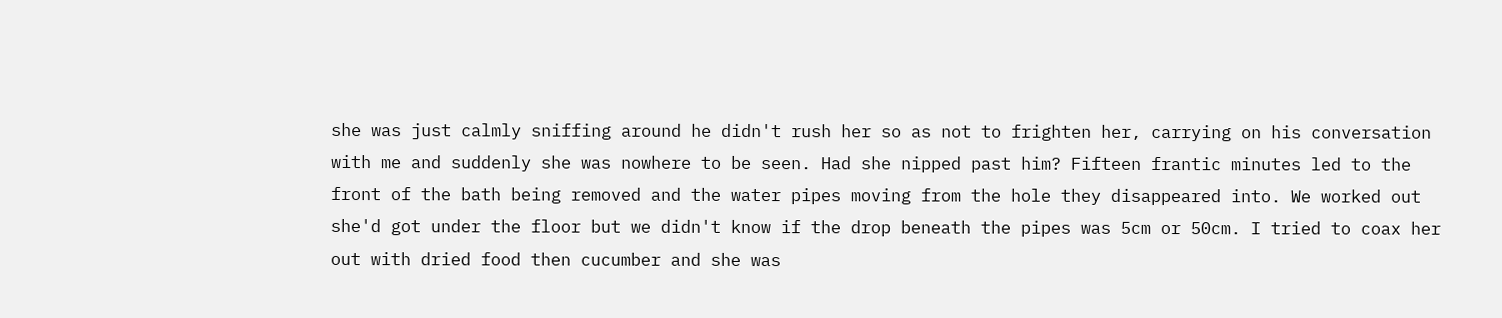she was just calmly sniffing around he didn't rush her so as not to frighten her, carrying on his conversation with me and suddenly she was nowhere to be seen. Had she nipped past him? Fifteen frantic minutes led to the front of the bath being removed and the water pipes moving from the hole they disappeared into. We worked out she'd got under the floor but we didn't know if the drop beneath the pipes was 5cm or 50cm. I tried to coax her out with dried food then cucumber and she was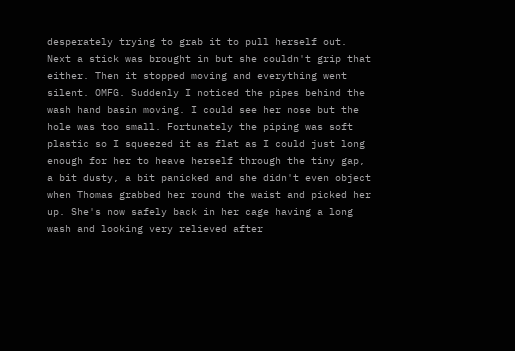desperately trying to grab it to pull herself out. Next a stick was brought in but she couldn't grip that either. Then it stopped moving and everything went silent. OMFG. Suddenly I noticed the pipes behind the wash hand basin moving. I could see her nose but the hole was too small. Fortunately the piping was soft plastic so I squeezed it as flat as I could just long enough for her to heave herself through the tiny gap, a bit dusty, a bit panicked and she didn't even object when Thomas grabbed her round the waist and picked her up. She's now safely back in her cage having a long wash and looking very relieved after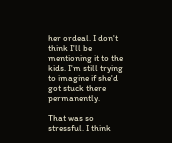her ordeal. I don't think I'll be mentioning it to the kids. I'm still trying to imagine if she'd got stuck there permanently.

That was so stressful. I think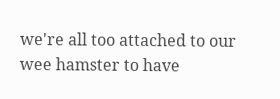we're all too attached to our wee hamster to have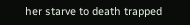her starve to death trapped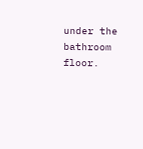under the bathroom floor.